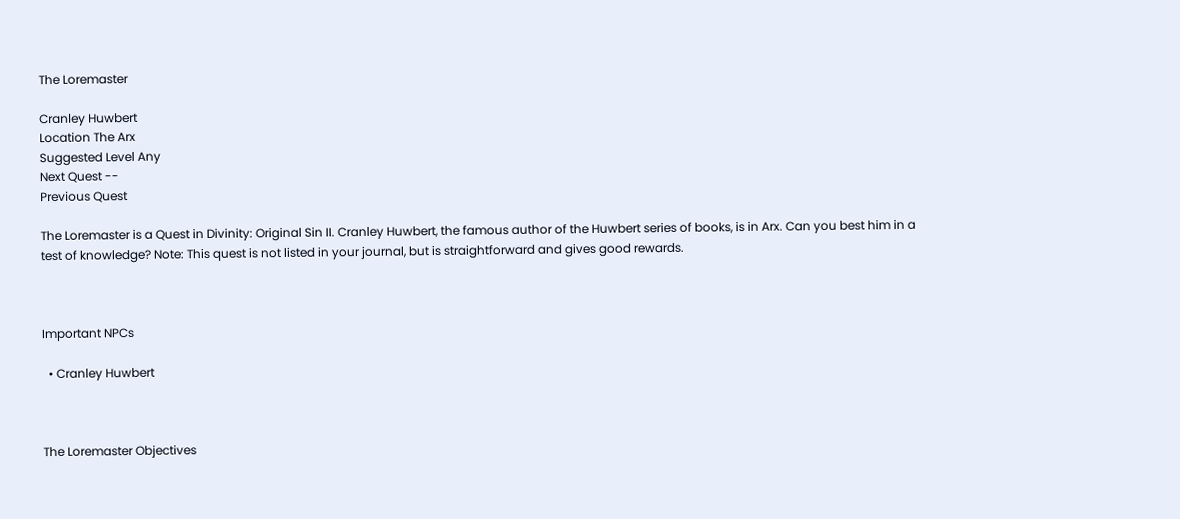The Loremaster

Cranley Huwbert
Location The Arx
Suggested Level Any
Next Quest --
Previous Quest

The Loremaster is a Quest in Divinity: Original Sin II. Cranley Huwbert, the famous author of the Huwbert series of books, is in Arx. Can you best him in a test of knowledge? Note: This quest is not listed in your journal, but is straightforward and gives good rewards.



Important NPCs

  • Cranley Huwbert



The Loremaster Objectives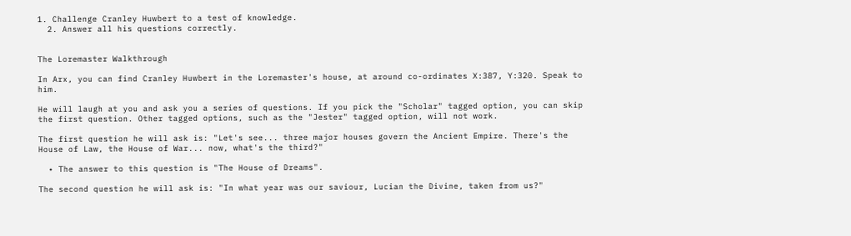1. Challenge Cranley Huwbert to a test of knowledge.
  2. Answer all his questions correctly.


The Loremaster Walkthrough

In Arx, you can find Cranley Huwbert in the Loremaster's house, at around co-ordinates X:387, Y:320. Speak to him.

He will laugh at you and ask you a series of questions. If you pick the "Scholar" tagged option, you can skip the first question. Other tagged options, such as the "Jester" tagged option, will not work.

The first question he will ask is: "Let's see... three major houses govern the Ancient Empire. There's the House of Law, the House of War... now, what's the third?"

  • The answer to this question is "The House of Dreams".

The second question he will ask is: "In what year was our saviour, Lucian the Divine, taken from us?"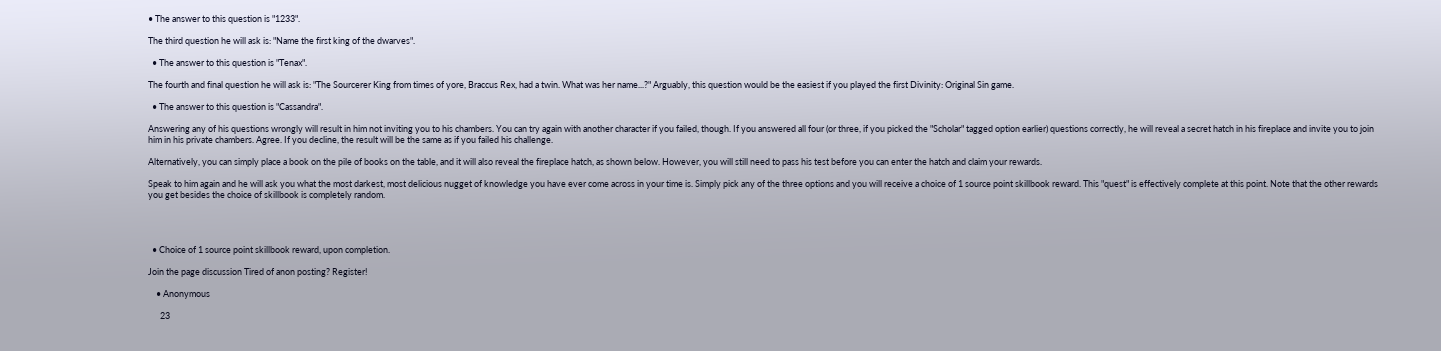• The answer to this question is "1233".

The third question he will ask is: "Name the first king of the dwarves".

  • The answer to this question is "Tenax".

The fourth and final question he will ask is: "The Sourcerer King from times of yore, Braccus Rex, had a twin. What was her name...?" Arguably, this question would be the easiest if you played the first Divinity: Original Sin game.

  • The answer to this question is "Cassandra".

Answering any of his questions wrongly will result in him not inviting you to his chambers. You can try again with another character if you failed, though. If you answered all four (or three, if you picked the "Scholar" tagged option earlier) questions correctly, he will reveal a secret hatch in his fireplace and invite you to join him in his private chambers. Agree. If you decline, the result will be the same as if you failed his challenge.

Alternatively, you can simply place a book on the pile of books on the table, and it will also reveal the fireplace hatch, as shown below. However, you will still need to pass his test before you can enter the hatch and claim your rewards.

Speak to him again and he will ask you what the most darkest, most delicious nugget of knowledge you have ever come across in your time is. Simply pick any of the three options and you will receive a choice of 1 source point skillbook reward. This "quest" is effectively complete at this point. Note that the other rewards you get besides the choice of skillbook is completely random.




  • Choice of 1 source point skillbook reward, upon completion.

Join the page discussion Tired of anon posting? Register!

    • Anonymous

      23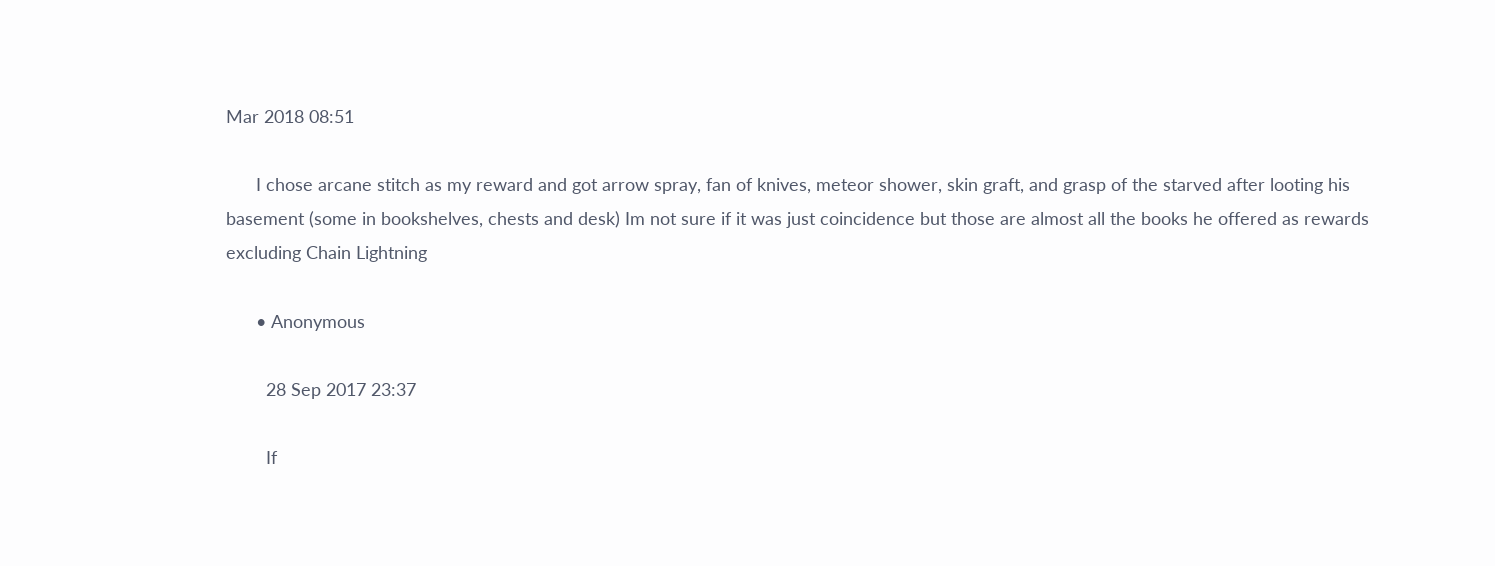Mar 2018 08:51

      I chose arcane stitch as my reward and got arrow spray, fan of knives, meteor shower, skin graft, and grasp of the starved after looting his basement (some in bookshelves, chests and desk) Im not sure if it was just coincidence but those are almost all the books he offered as rewards excluding Chain Lightning

      • Anonymous

        28 Sep 2017 23:37

        If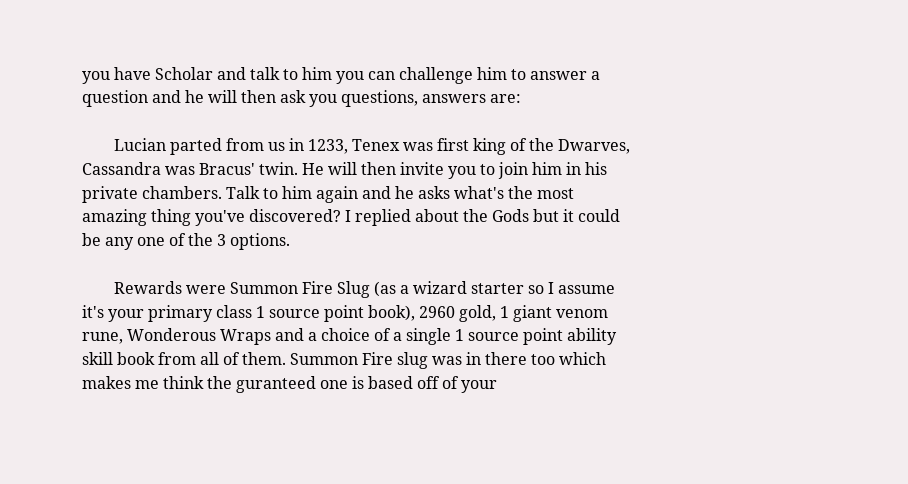you have Scholar and talk to him you can challenge him to answer a question and he will then ask you questions, answers are:

        Lucian parted from us in 1233, Tenex was first king of the Dwarves, Cassandra was Bracus' twin. He will then invite you to join him in his private chambers. Talk to him again and he asks what's the most amazing thing you've discovered? I replied about the Gods but it could be any one of the 3 options.

        Rewards were Summon Fire Slug (as a wizard starter so I assume it's your primary class 1 source point book), 2960 gold, 1 giant venom rune, Wonderous Wraps and a choice of a single 1 source point ability skill book from all of them. Summon Fire slug was in there too which makes me think the guranteed one is based off of your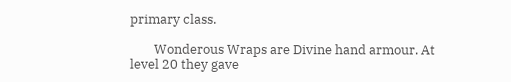primary class.

        Wonderous Wraps are Divine hand armour. At level 20 they gave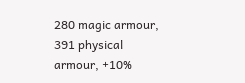280 magic armour, 391 physical armour, +10%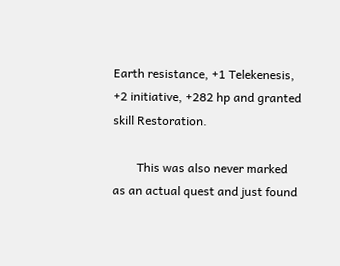Earth resistance, +1 Telekenesis, +2 initiative, +282 hp and granted skill Restoration.

        This was also never marked as an actual quest and just found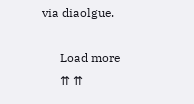via diaolgue.

      Load more
      ⇈ ⇈